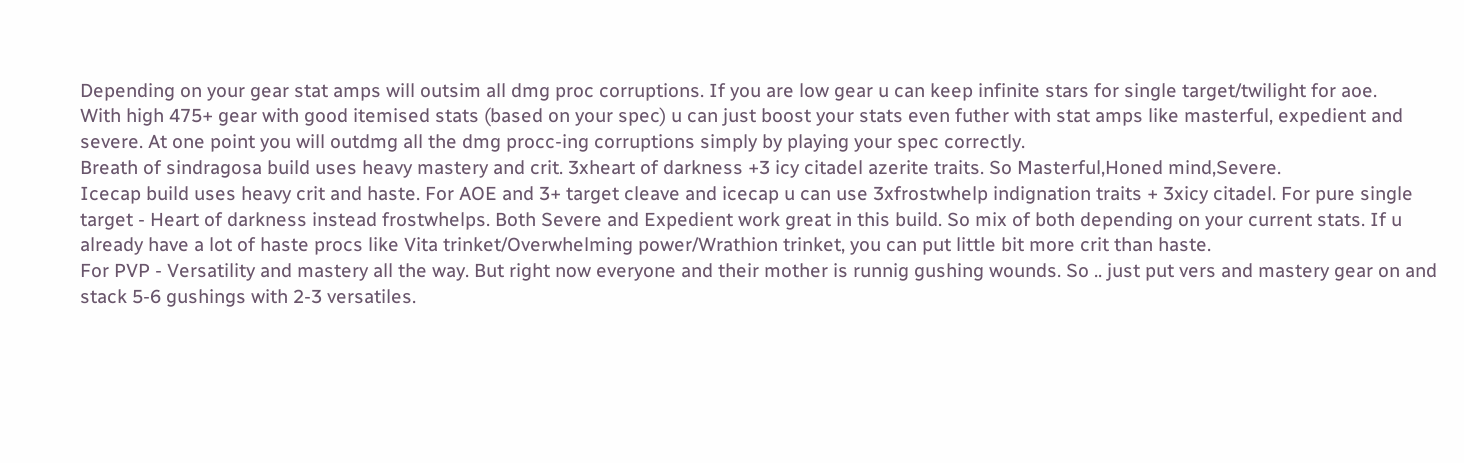Depending on your gear stat amps will outsim all dmg proc corruptions. If you are low gear u can keep infinite stars for single target/twilight for aoe.
With high 475+ gear with good itemised stats (based on your spec) u can just boost your stats even futher with stat amps like masterful, expedient and severe. At one point you will outdmg all the dmg procc-ing corruptions simply by playing your spec correctly.
Breath of sindragosa build uses heavy mastery and crit. 3xheart of darkness +3 icy citadel azerite traits. So Masterful,Honed mind,Severe.
Icecap build uses heavy crit and haste. For AOE and 3+ target cleave and icecap u can use 3xfrostwhelp indignation traits + 3xicy citadel. For pure single target - Heart of darkness instead frostwhelps. Both Severe and Expedient work great in this build. So mix of both depending on your current stats. If u already have a lot of haste procs like Vita trinket/Overwhelming power/Wrathion trinket, you can put little bit more crit than haste.
For PVP - Versatility and mastery all the way. But right now everyone and their mother is runnig gushing wounds. So .. just put vers and mastery gear on and stack 5-6 gushings with 2-3 versatiles.